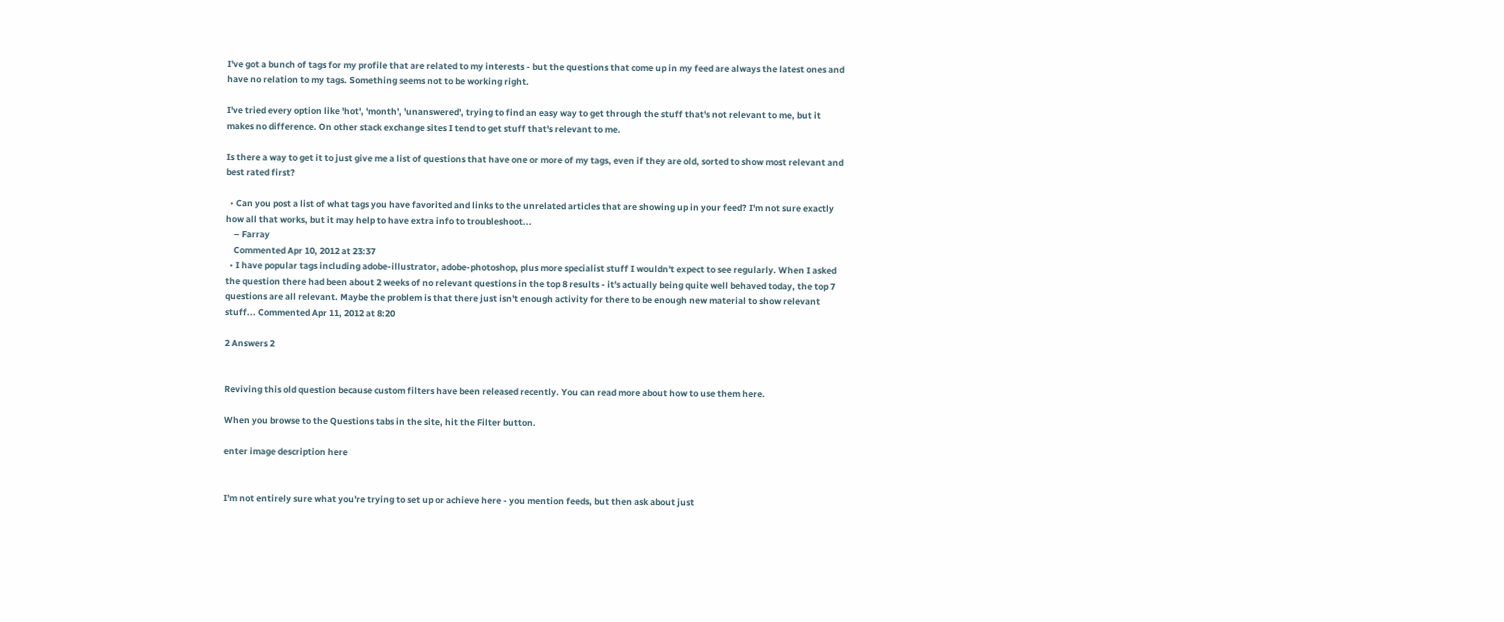I've got a bunch of tags for my profile that are related to my interests - but the questions that come up in my feed are always the latest ones and have no relation to my tags. Something seems not to be working right.

I've tried every option like 'hot', 'month', 'unanswered', trying to find an easy way to get through the stuff that's not relevant to me, but it makes no difference. On other stack exchange sites I tend to get stuff that's relevant to me.

Is there a way to get it to just give me a list of questions that have one or more of my tags, even if they are old, sorted to show most relevant and best rated first?

  • Can you post a list of what tags you have favorited and links to the unrelated articles that are showing up in your feed? I'm not sure exactly how all that works, but it may help to have extra info to troubleshoot...
    – Farray
    Commented Apr 10, 2012 at 23:37
  • I have popular tags including adobe-illustrator, adobe-photoshop, plus more specialist stuff I wouldn't expect to see regularly. When I asked the question there had been about 2 weeks of no relevant questions in the top 8 results - it's actually being quite well behaved today, the top 7 questions are all relevant. Maybe the problem is that there just isn't enough activity for there to be enough new material to show relevant stuff... Commented Apr 11, 2012 at 8:20

2 Answers 2


Reviving this old question because custom filters have been released recently. You can read more about how to use them here.

When you browse to the Questions tabs in the site, hit the Filter button.

enter image description here


I'm not entirely sure what you're trying to set up or achieve here - you mention feeds, but then ask about just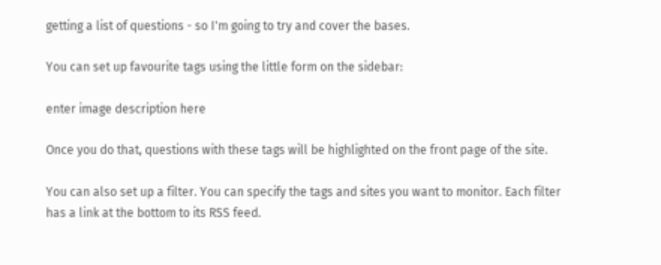getting a list of questions - so I'm going to try and cover the bases.

You can set up favourite tags using the little form on the sidebar:

enter image description here

Once you do that, questions with these tags will be highlighted on the front page of the site.

You can also set up a filter. You can specify the tags and sites you want to monitor. Each filter has a link at the bottom to its RSS feed.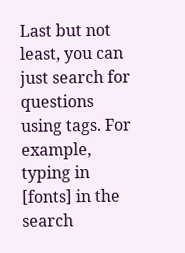Last but not least, you can just search for questions using tags. For example, typing in [fonts] in the search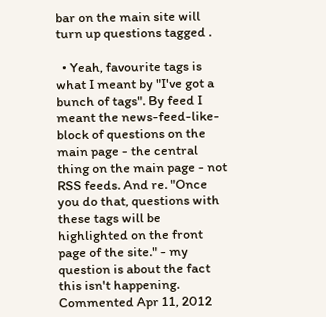bar on the main site will turn up questions tagged .

  • Yeah, favourite tags is what I meant by "I've got a bunch of tags". By feed I meant the news-feed-like-block of questions on the main page - the central thing on the main page - not RSS feeds. And re. "Once you do that, questions with these tags will be highlighted on the front page of the site." - my question is about the fact this isn't happening. Commented Apr 11, 2012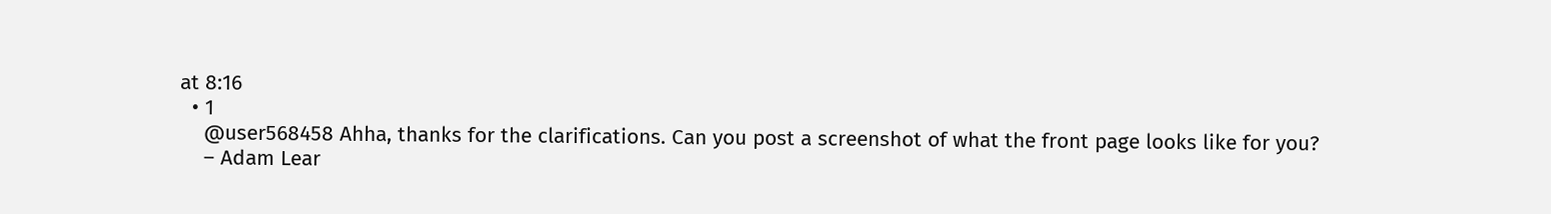at 8:16
  • 1
    @user568458 Ahha, thanks for the clarifications. Can you post a screenshot of what the front page looks like for you?
    – Adam Lear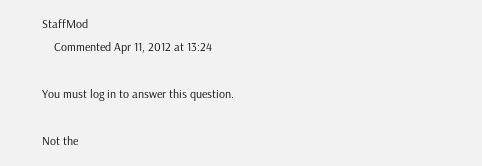StaffMod
    Commented Apr 11, 2012 at 13:24

You must log in to answer this question.

Not the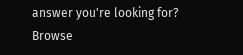answer you're looking for? Browse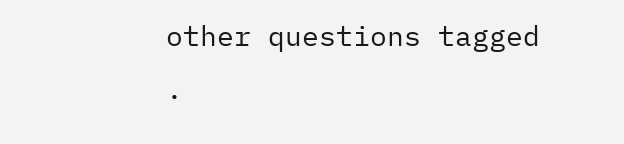other questions tagged .